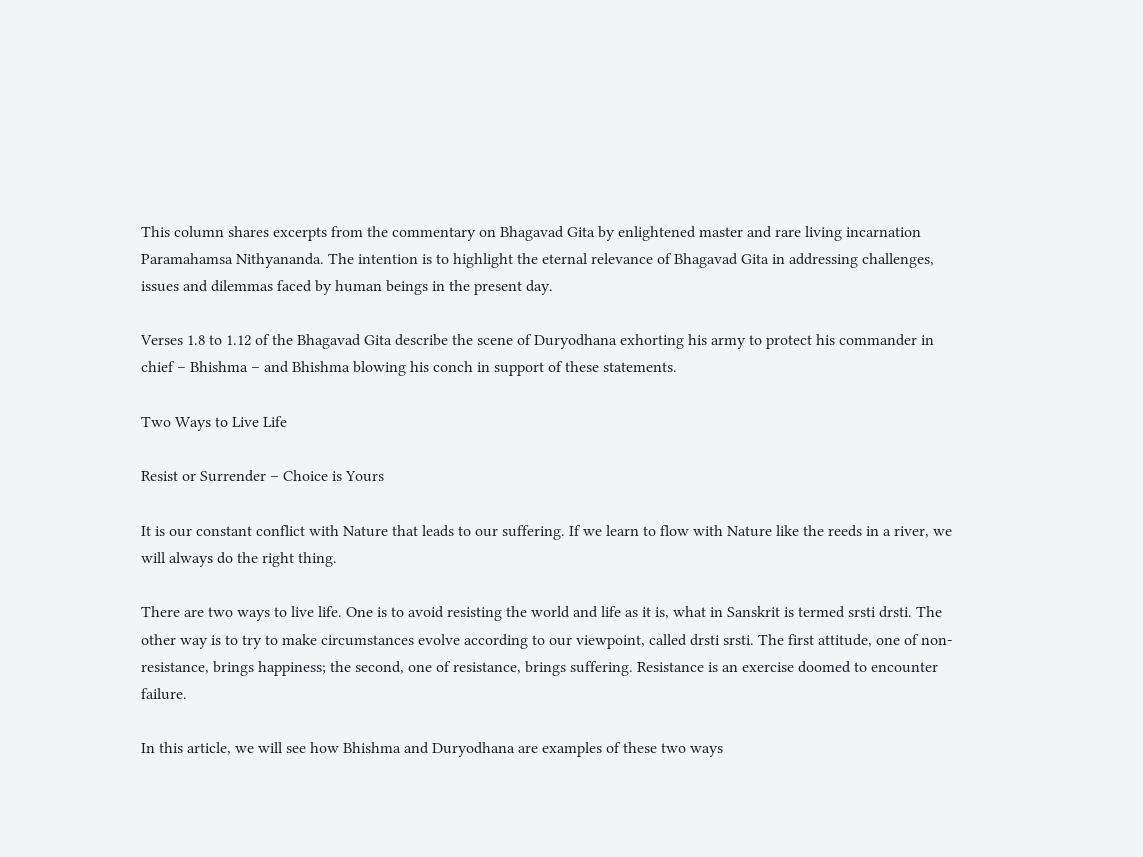This column shares excerpts from the commentary on Bhagavad Gita by enlightened master and rare living incarnation Paramahamsa Nithyananda. The intention is to highlight the eternal relevance of Bhagavad Gita in addressing challenges, issues and dilemmas faced by human beings in the present day.

Verses 1.8 to 1.12 of the Bhagavad Gita describe the scene of Duryodhana exhorting his army to protect his commander in chief – Bhishma – and Bhishma blowing his conch in support of these statements.

Two Ways to Live Life

Resist or Surrender – Choice is Yours

It is our constant conflict with Nature that leads to our suffering. If we learn to flow with Nature like the reeds in a river, we will always do the right thing.

There are two ways to live life. One is to avoid resisting the world and life as it is, what in Sanskrit is termed srsti drsti. The other way is to try to make circumstances evolve according to our viewpoint, called drsti srsti. The first attitude, one of non-resistance, brings happiness; the second, one of resistance, brings suffering. Resistance is an exercise doomed to encounter failure.

In this article, we will see how Bhishma and Duryodhana are examples of these two ways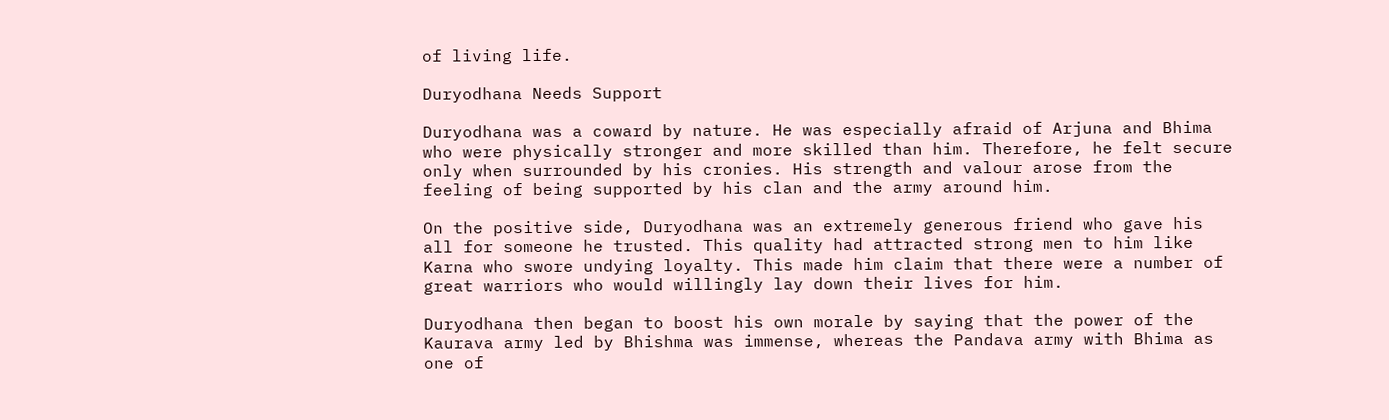of living life.

Duryodhana Needs Support

Duryodhana was a coward by nature. He was especially afraid of Arjuna and Bhima who were physically stronger and more skilled than him. Therefore, he felt secure only when surrounded by his cronies. His strength and valour arose from the feeling of being supported by his clan and the army around him.

On the positive side, Duryodhana was an extremely generous friend who gave his all for someone he trusted. This quality had attracted strong men to him like Karna who swore undying loyalty. This made him claim that there were a number of great warriors who would willingly lay down their lives for him.

Duryodhana then began to boost his own morale by saying that the power of the Kaurava army led by Bhishma was immense, whereas the Pandava army with Bhima as one of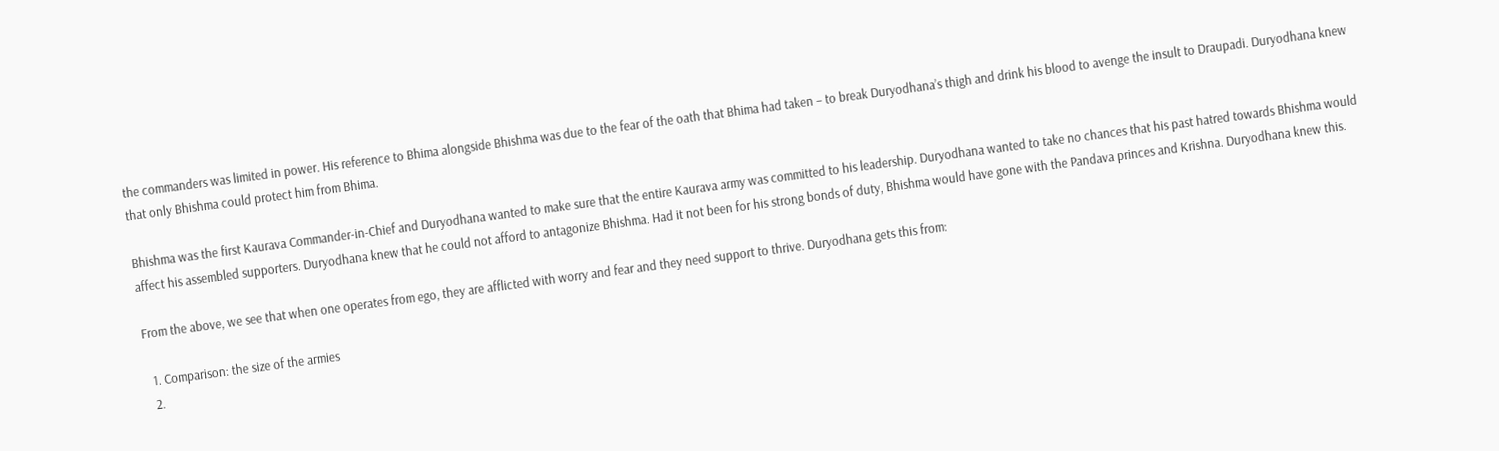the commanders was limited in power. His reference to Bhima alongside Bhishma was due to the fear of the oath that Bhima had taken – to break Duryodhana’s thigh and drink his blood to avenge the insult to Draupadi. Duryodhana knew that only Bhishma could protect him from Bhima.

Bhishma was the first Kaurava Commander-in-Chief and Duryodhana wanted to make sure that the entire Kaurava army was committed to his leadership. Duryodhana wanted to take no chances that his past hatred towards Bhishma would affect his assembled supporters. Duryodhana knew that he could not afford to antagonize Bhishma. Had it not been for his strong bonds of duty, Bhishma would have gone with the Pandava princes and Krishna. Duryodhana knew this.

From the above, we see that when one operates from ego, they are afflicted with worry and fear and they need support to thrive. Duryodhana gets this from:

  1. Comparison: the size of the armies
  2.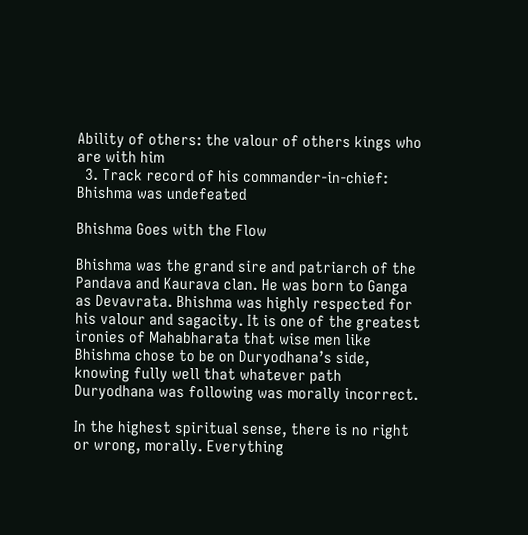Ability of others: the valour of others kings who are with him
  3. Track record of his commander-in-chief: Bhishma was undefeated

Bhishma Goes with the Flow

Bhishma was the grand sire and patriarch of the Pandava and Kaurava clan. He was born to Ganga as Devavrata. Bhishma was highly respected for his valour and sagacity. It is one of the greatest ironies of Mahabharata that wise men like Bhishma chose to be on Duryodhana’s side, knowing fully well that whatever path Duryodhana was following was morally incorrect.

In the highest spiritual sense, there is no right or wrong, morally. Everything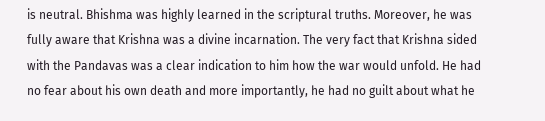is neutral. Bhishma was highly learned in the scriptural truths. Moreover, he was fully aware that Krishna was a divine incarnation. The very fact that Krishna sided with the Pandavas was a clear indication to him how the war would unfold. He had no fear about his own death and more importantly, he had no guilt about what he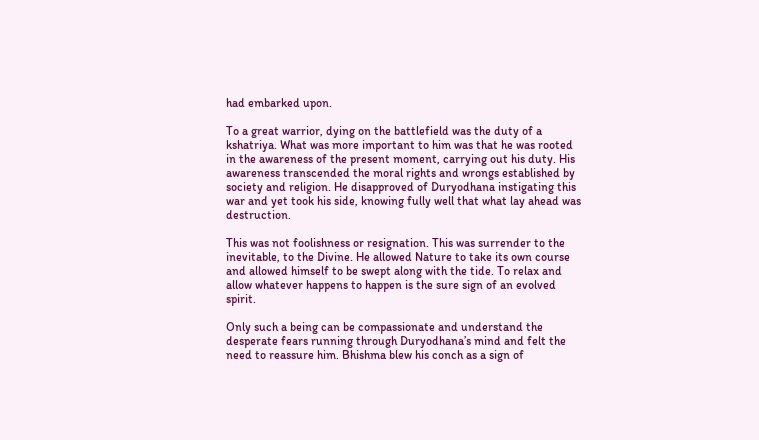had embarked upon.

To a great warrior, dying on the battlefield was the duty of a kshatriya. What was more important to him was that he was rooted in the awareness of the present moment, carrying out his duty. His awareness transcended the moral rights and wrongs established by society and religion. He disapproved of Duryodhana instigating this war and yet took his side, knowing fully well that what lay ahead was destruction.

This was not foolishness or resignation. This was surrender to the inevitable, to the Divine. He allowed Nature to take its own course and allowed himself to be swept along with the tide. To relax and allow whatever happens to happen is the sure sign of an evolved spirit.

Only such a being can be compassionate and understand the desperate fears running through Duryodhana’s mind and felt the need to reassure him. Bhishma blew his conch as a sign of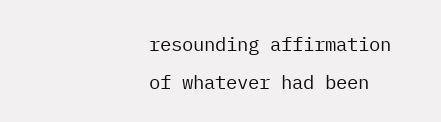resounding affirmation of whatever had been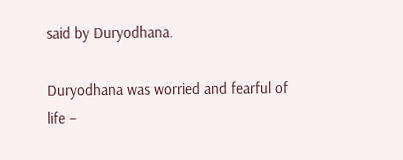said by Duryodhana.

Duryodhana was worried and fearful of life –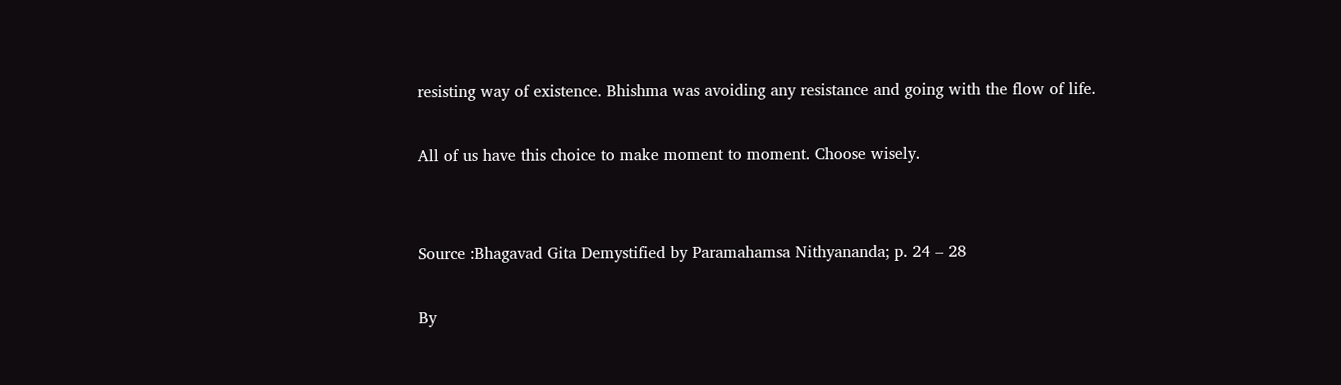resisting way of existence. Bhishma was avoiding any resistance and going with the flow of life.

All of us have this choice to make moment to moment. Choose wisely.


Source :Bhagavad Gita Demystified by Paramahamsa Nithyananda; p. 24 – 28

By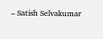– Satish Selvakumar